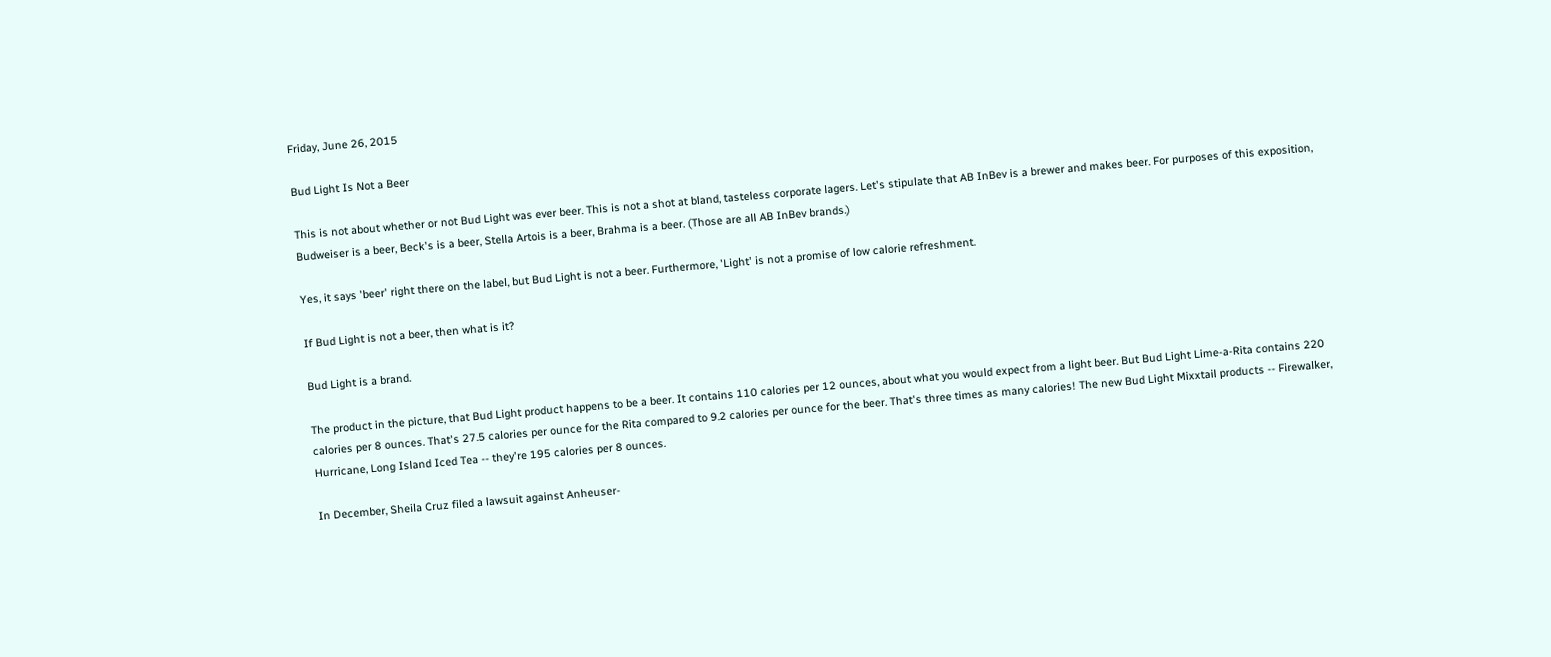Friday, June 26, 2015

Bud Light Is Not a Beer

This is not about whether or not Bud Light was ever beer. This is not a shot at bland, tasteless corporate lagers. Let's stipulate that AB InBev is a brewer and makes beer. For purposes of this exposition, Budweiser is a beer, Beck's is a beer, Stella Artois is a beer, Brahma is a beer. (Those are all AB InBev brands.)

Yes, it says 'beer' right there on the label, but Bud Light is not a beer. Furthermore, 'Light' is not a promise of low calorie refreshment.

If Bud Light is not a beer, then what is it?

Bud Light is a brand.

The product in the picture, that Bud Light product happens to be a beer. It contains 110 calories per 12 ounces, about what you would expect from a light beer. But Bud Light Lime-a-Rita contains 220 calories per 8 ounces. That's 27.5 calories per ounce for the Rita compared to 9.2 calories per ounce for the beer. That's three times as many calories! The new Bud Light Mixxtail products -- Firewalker, Hurricane, Long Island Iced Tea -- they're 195 calories per 8 ounces.

In December, Sheila Cruz filed a lawsuit against Anheuser-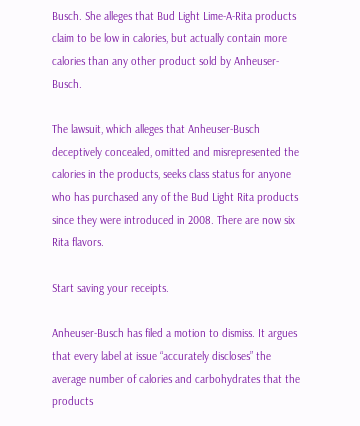Busch. She alleges that Bud Light Lime-A-Rita products claim to be low in calories, but actually contain more calories than any other product sold by Anheuser-Busch.

The lawsuit, which alleges that Anheuser-Busch deceptively concealed, omitted and misrepresented the calories in the products, seeks class status for anyone who has purchased any of the Bud Light Rita products since they were introduced in 2008. There are now six Rita flavors.

Start saving your receipts.

Anheuser-Busch has filed a motion to dismiss. It argues that every label at issue “accurately discloses” the average number of calories and carbohydrates that the products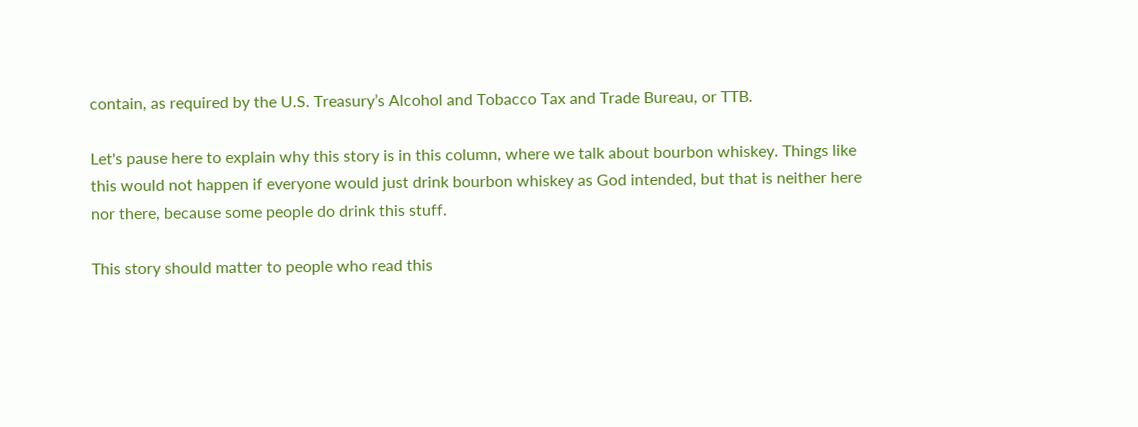contain, as required by the U.S. Treasury’s Alcohol and Tobacco Tax and Trade Bureau, or TTB.

Let's pause here to explain why this story is in this column, where we talk about bourbon whiskey. Things like this would not happen if everyone would just drink bourbon whiskey as God intended, but that is neither here nor there, because some people do drink this stuff.

This story should matter to people who read this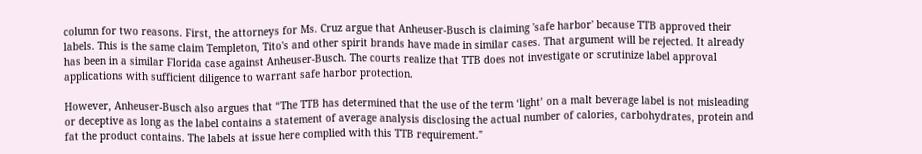column for two reasons. First, the attorneys for Ms. Cruz argue that Anheuser-Busch is claiming 'safe harbor' because TTB approved their labels. This is the same claim Templeton, Tito's and other spirit brands have made in similar cases. That argument will be rejected. It already has been in a similar Florida case against Anheuser-Busch. The courts realize that TTB does not investigate or scrutinize label approval applications with sufficient diligence to warrant safe harbor protection.

However, Anheuser-Busch also argues that “The TTB has determined that the use of the term ‘light’ on a malt beverage label is not misleading or deceptive as long as the label contains a statement of average analysis disclosing the actual number of calories, carbohydrates, protein and fat the product contains. The labels at issue here complied with this TTB requirement."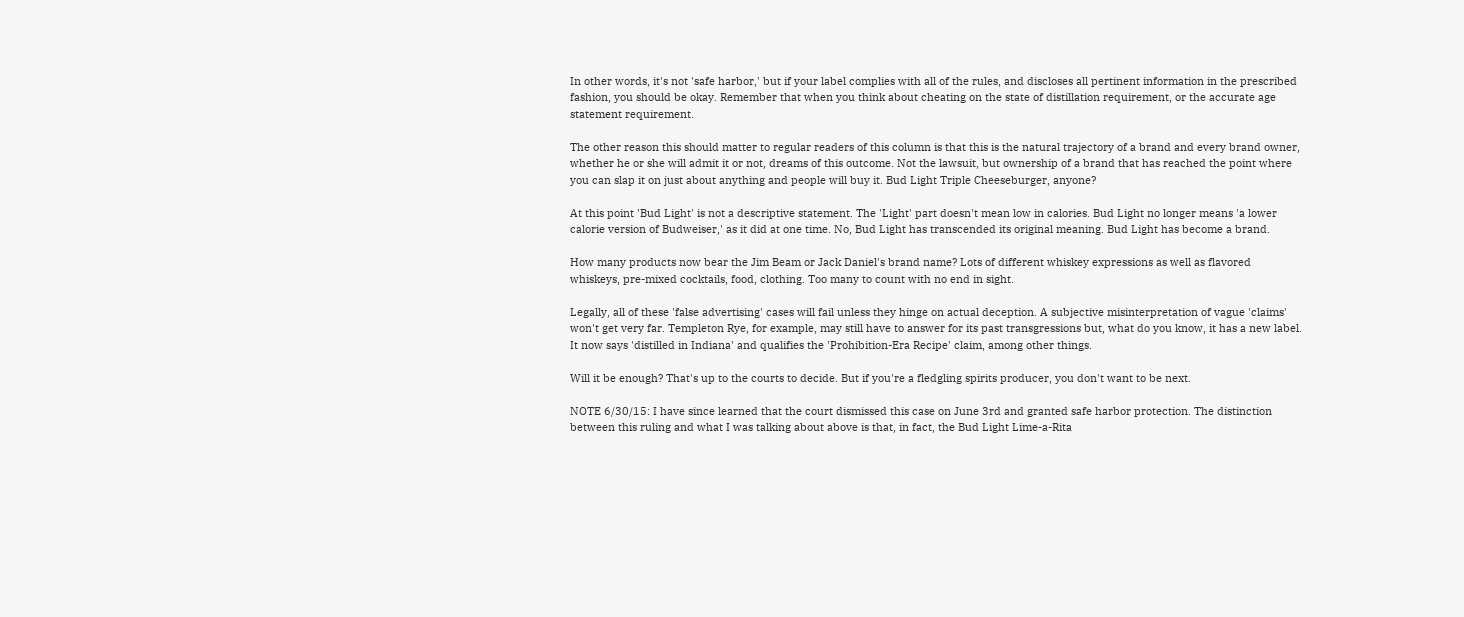In other words, it's not 'safe harbor,' but if your label complies with all of the rules, and discloses all pertinent information in the prescribed fashion, you should be okay. Remember that when you think about cheating on the state of distillation requirement, or the accurate age statement requirement.

The other reason this should matter to regular readers of this column is that this is the natural trajectory of a brand and every brand owner, whether he or she will admit it or not, dreams of this outcome. Not the lawsuit, but ownership of a brand that has reached the point where you can slap it on just about anything and people will buy it. Bud Light Triple Cheeseburger, anyone?

At this point 'Bud Light' is not a descriptive statement. The 'Light' part doesn't mean low in calories. Bud Light no longer means 'a lower calorie version of Budweiser,' as it did at one time. No, Bud Light has transcended its original meaning. Bud Light has become a brand.

How many products now bear the Jim Beam or Jack Daniel's brand name? Lots of different whiskey expressions as well as flavored whiskeys, pre-mixed cocktails, food, clothing. Too many to count with no end in sight.

Legally, all of these 'false advertising' cases will fail unless they hinge on actual deception. A subjective misinterpretation of vague 'claims' won't get very far. Templeton Rye, for example, may still have to answer for its past transgressions but, what do you know, it has a new label. It now says 'distilled in Indiana' and qualifies the 'Prohibition-Era Recipe' claim, among other things.

Will it be enough? That's up to the courts to decide. But if you're a fledgling spirits producer, you don't want to be next.

NOTE 6/30/15: I have since learned that the court dismissed this case on June 3rd and granted safe harbor protection. The distinction between this ruling and what I was talking about above is that, in fact, the Bud Light Lime-a-Rita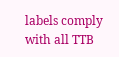labels comply with all TTB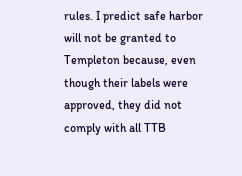rules. I predict safe harbor will not be granted to Templeton because, even though their labels were approved, they did not comply with all TTB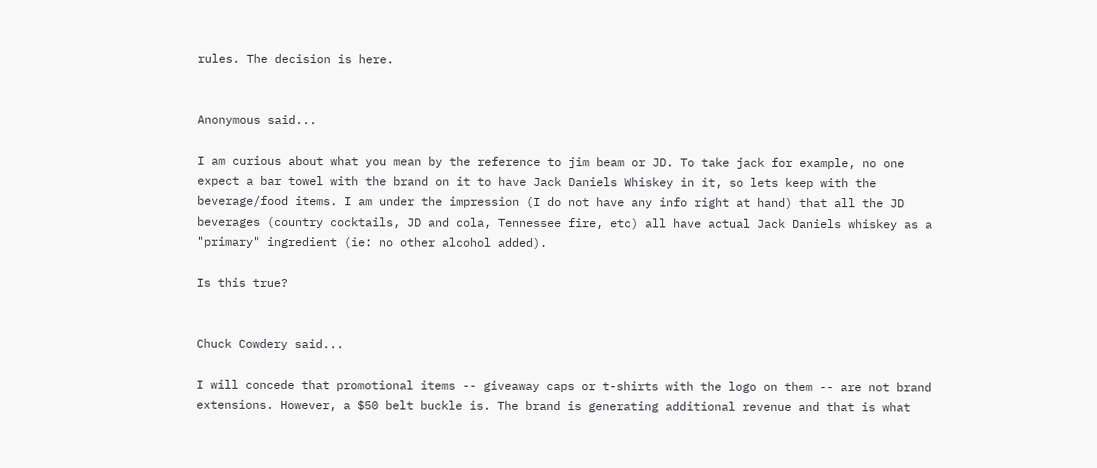rules. The decision is here.


Anonymous said...

I am curious about what you mean by the reference to jim beam or JD. To take jack for example, no one expect a bar towel with the brand on it to have Jack Daniels Whiskey in it, so lets keep with the beverage/food items. I am under the impression (I do not have any info right at hand) that all the JD beverages (country cocktails, JD and cola, Tennessee fire, etc) all have actual Jack Daniels whiskey as a "primary" ingredient (ie: no other alcohol added).

Is this true?


Chuck Cowdery said...

I will concede that promotional items -- giveaway caps or t-shirts with the logo on them -- are not brand extensions. However, a $50 belt buckle is. The brand is generating additional revenue and that is what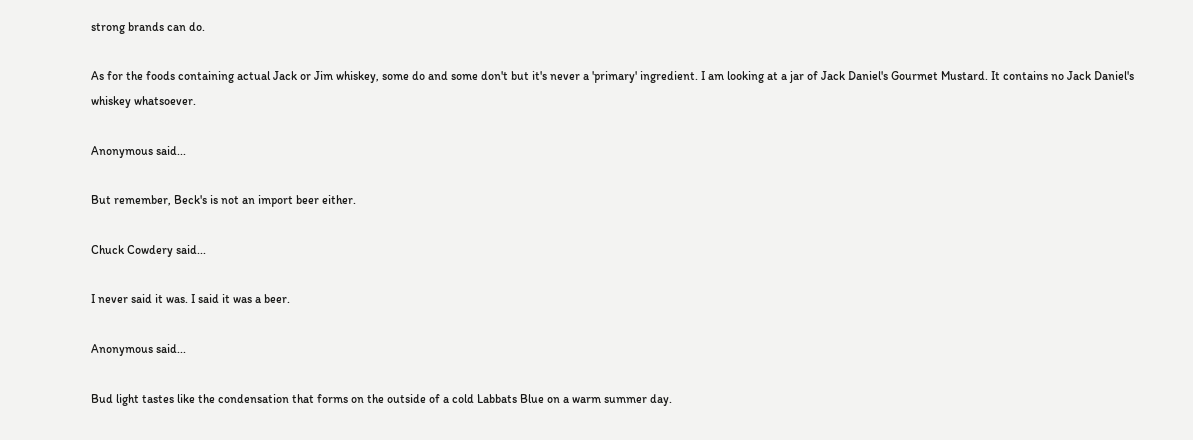strong brands can do.

As for the foods containing actual Jack or Jim whiskey, some do and some don't but it's never a 'primary' ingredient. I am looking at a jar of Jack Daniel's Gourmet Mustard. It contains no Jack Daniel's whiskey whatsoever.

Anonymous said...

But remember, Beck's is not an import beer either.

Chuck Cowdery said...

I never said it was. I said it was a beer.

Anonymous said...

Bud light tastes like the condensation that forms on the outside of a cold Labbats Blue on a warm summer day.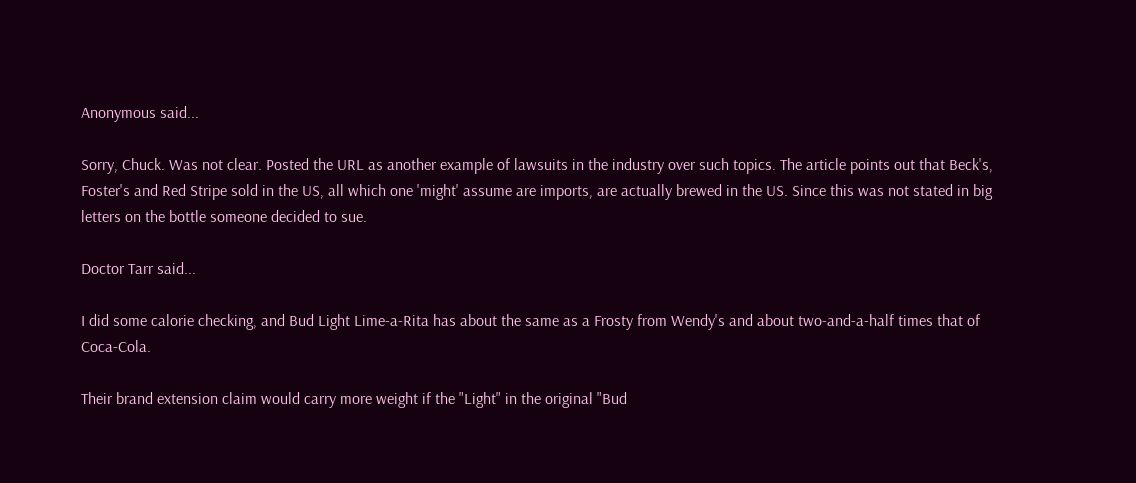Anonymous said...

Sorry, Chuck. Was not clear. Posted the URL as another example of lawsuits in the industry over such topics. The article points out that Beck's, Foster's and Red Stripe sold in the US, all which one 'might' assume are imports, are actually brewed in the US. Since this was not stated in big letters on the bottle someone decided to sue.

Doctor Tarr said...

I did some calorie checking, and Bud Light Lime-a-Rita has about the same as a Frosty from Wendy's and about two-and-a-half times that of Coca-Cola.

Their brand extension claim would carry more weight if the "Light" in the original "Bud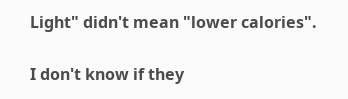Light" didn't mean "lower calories".

I don't know if they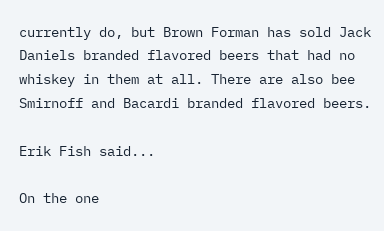currently do, but Brown Forman has sold Jack Daniels branded flavored beers that had no whiskey in them at all. There are also bee Smirnoff and Bacardi branded flavored beers.

Erik Fish said...

On the one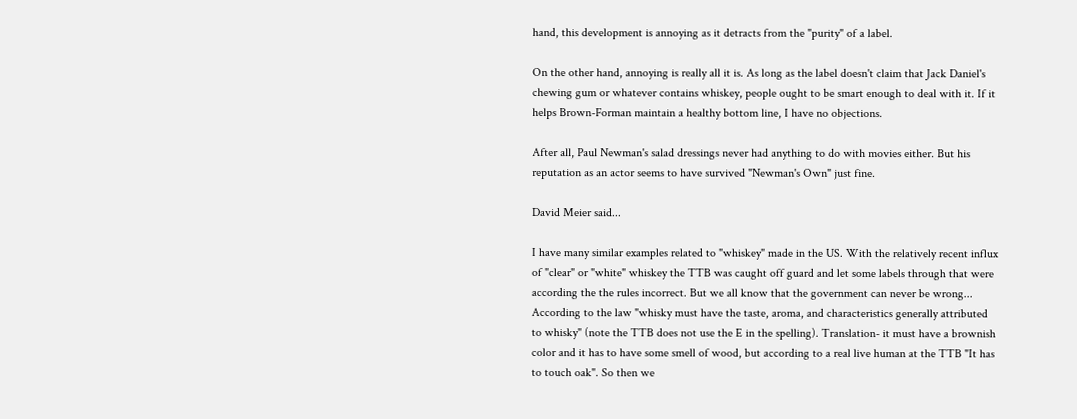hand, this development is annoying as it detracts from the "purity" of a label.

On the other hand, annoying is really all it is. As long as the label doesn't claim that Jack Daniel's chewing gum or whatever contains whiskey, people ought to be smart enough to deal with it. If it helps Brown-Forman maintain a healthy bottom line, I have no objections.

After all, Paul Newman's salad dressings never had anything to do with movies either. But his reputation as an actor seems to have survived "Newman's Own" just fine.

David Meier said...

I have many similar examples related to "whiskey" made in the US. With the relatively recent influx of "clear" or "white" whiskey the TTB was caught off guard and let some labels through that were according the the rules incorrect. But we all know that the government can never be wrong...
According to the law "whisky must have the taste, aroma, and characteristics generally attributed to whisky" (note the TTB does not use the E in the spelling). Translation- it must have a brownish color and it has to have some smell of wood, but according to a real live human at the TTB "It has to touch oak". So then we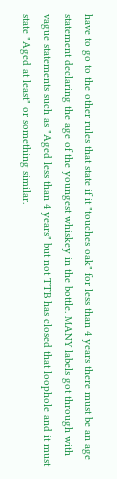have to go to the other rules that state if it "touches oak" for less than 4 years there must be an age statement declaring the age of the youngest whiskey in the bottle. MANY labels got through with vague statements such as "Aged less than 4 years" but not TTB has closed that loophole and it must state "Aged at least" or something similar.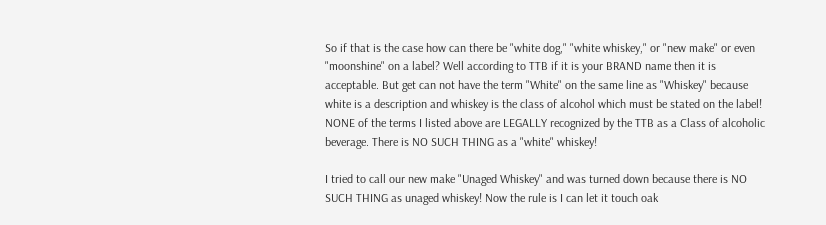So if that is the case how can there be "white dog," "white whiskey," or "new make" or even "moonshine" on a label? Well according to TTB if it is your BRAND name then it is acceptable. But get can not have the term "White" on the same line as "Whiskey" because white is a description and whiskey is the class of alcohol which must be stated on the label! NONE of the terms I listed above are LEGALLY recognized by the TTB as a Class of alcoholic beverage. There is NO SUCH THING as a "white" whiskey!

I tried to call our new make "Unaged Whiskey" and was turned down because there is NO SUCH THING as unaged whiskey! Now the rule is I can let it touch oak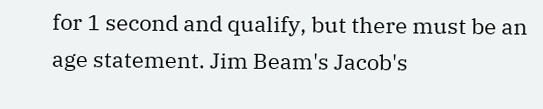for 1 second and qualify, but there must be an age statement. Jim Beam's Jacob's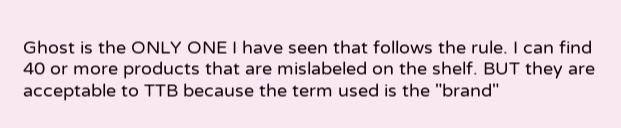Ghost is the ONLY ONE I have seen that follows the rule. I can find 40 or more products that are mislabeled on the shelf. BUT they are acceptable to TTB because the term used is the "brand"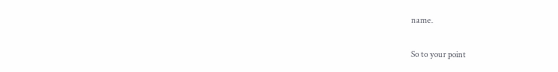name.

So to your point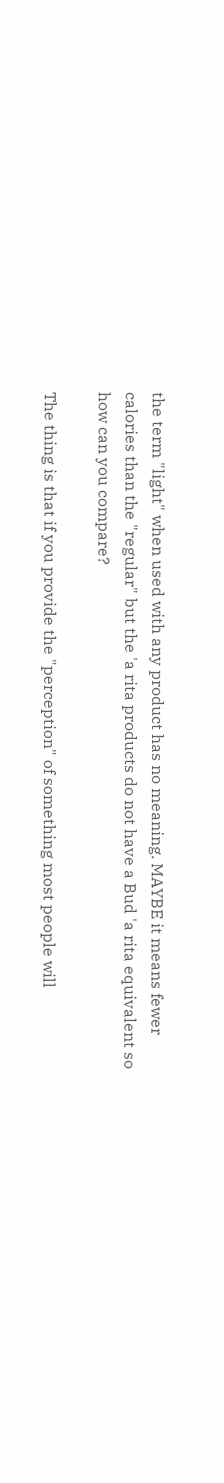the term "light" when used with any product has no meaning. MAYBE it means fewer calories than the "regular" but the 'a rita products do not have a Bud 'a rita equivalent so how can you compare?

The thing is that if you provide the "perception" of something most people will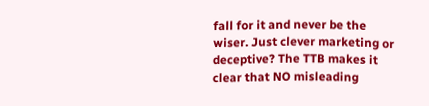fall for it and never be the wiser. Just clever marketing or deceptive? The TTB makes it clear that NO misleading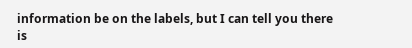information be on the labels, but I can tell you there is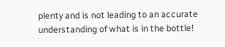plenty and is not leading to an accurate understanding of what is in the bottle!